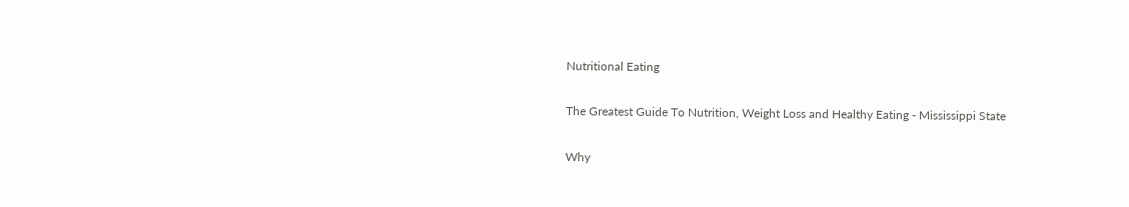Nutritional Eating

The Greatest Guide To Nutrition, Weight Loss and Healthy Eating - Mississippi State

Why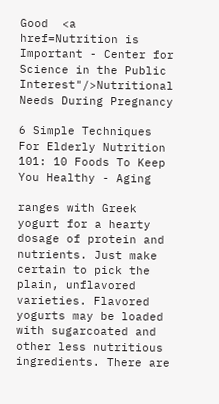Good  <a href=Nutrition is Important - Center for Science in the Public Interest"/>Nutritional Needs During Pregnancy

6 Simple Techniques For Elderly Nutrition 101: 10 Foods To Keep You Healthy - Aging

ranges with Greek yogurt for a hearty dosage of protein and nutrients. Just make certain to pick the plain, unflavored varieties. Flavored yogurts may be loaded with sugarcoated and other less nutritious ingredients. There are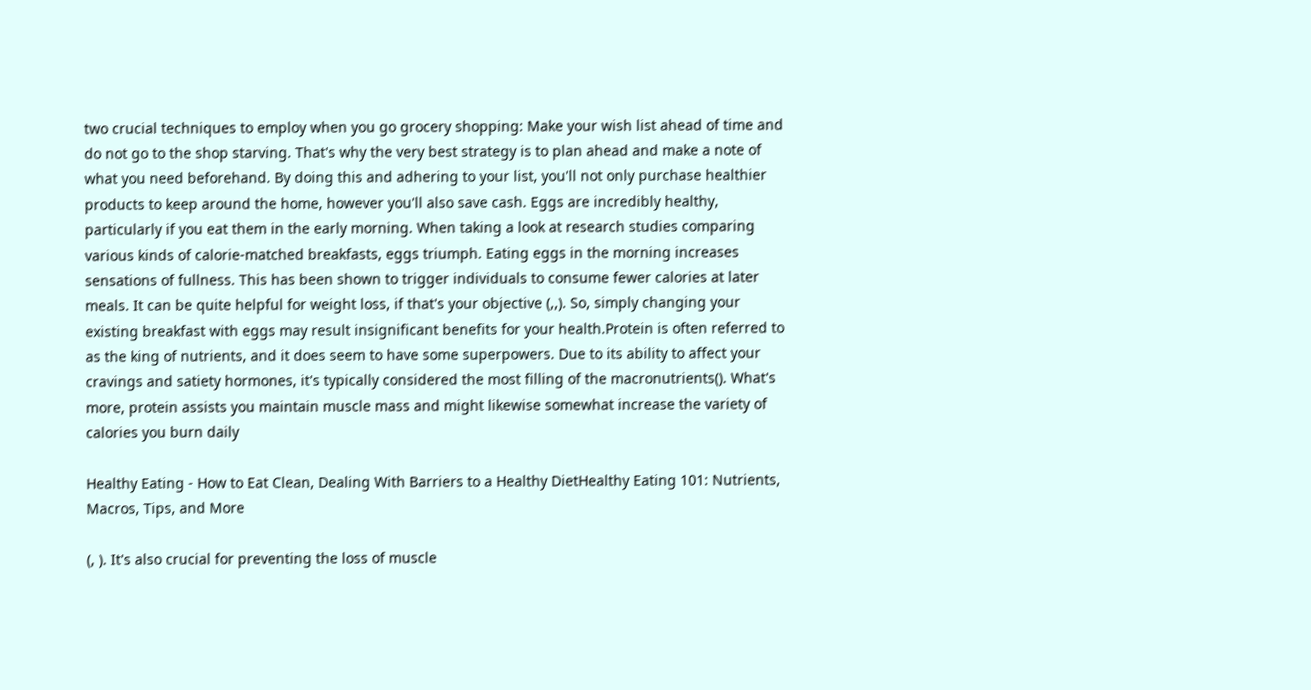two crucial techniques to employ when you go grocery shopping: Make your wish list ahead of time and do not go to the shop starving. That's why the very best strategy is to plan ahead and make a note of what you need beforehand. By doing this and adhering to your list, you'll not only purchase healthier products to keep around the home, however you'll also save cash. Eggs are incredibly healthy, particularly if you eat them in the early morning. When taking a look at research studies comparing various kinds of calorie-matched breakfasts, eggs triumph. Eating eggs in the morning increases sensations of fullness. This has been shown to trigger individuals to consume fewer calories at later meals. It can be quite helpful for weight loss, if that's your objective (,,). So, simply changing your existing breakfast with eggs may result insignificant benefits for your health.Protein is often referred to as the king of nutrients, and it does seem to have some superpowers. Due to its ability to affect your cravings and satiety hormones, it's typically considered the most filling of the macronutrients(). What's more, protein assists you maintain muscle mass and might likewise somewhat increase the variety of calories you burn daily

Healthy Eating - How to Eat Clean, Dealing With Barriers to a Healthy DietHealthy Eating 101: Nutrients, Macros, Tips, and More

(, ). It's also crucial for preventing the loss of muscle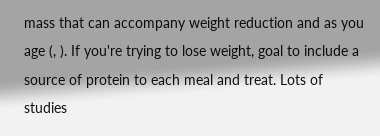mass that can accompany weight reduction and as you age (, ). If you're trying to lose weight, goal to include a source of protein to each meal and treat. Lots of studies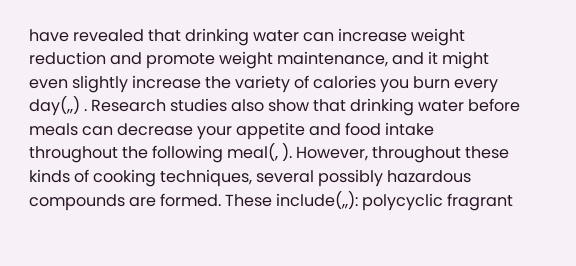have revealed that drinking water can increase weight reduction and promote weight maintenance, and it might even slightly increase the variety of calories you burn every day(,,) . Research studies also show that drinking water before meals can decrease your appetite and food intake throughout the following meal(, ). However, throughout these kinds of cooking techniques, several possibly hazardous compounds are formed. These include(,,): polycyclic fragrant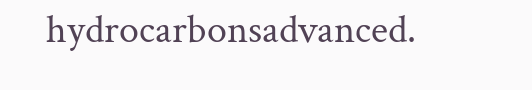hydrocarbonsadvanced.